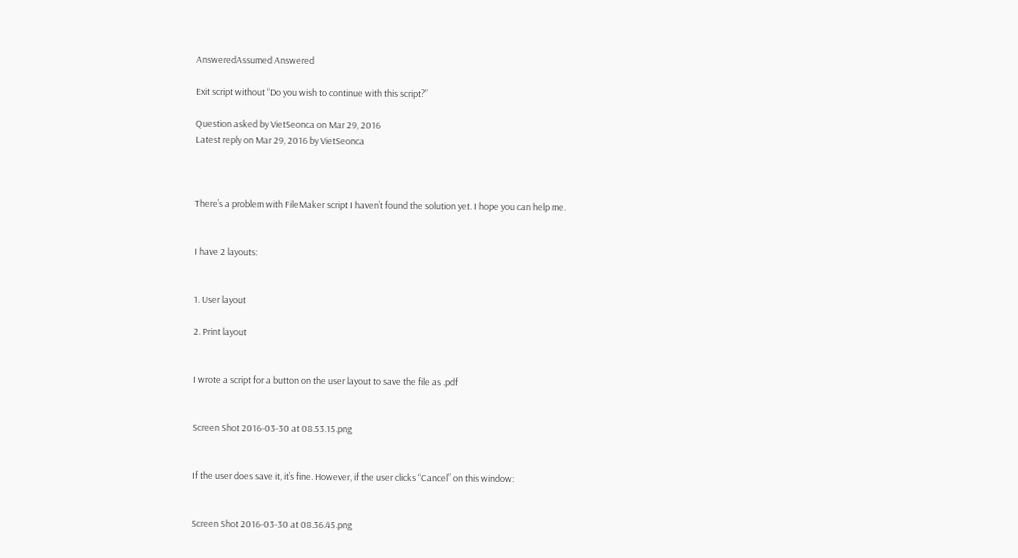AnsweredAssumed Answered

Exit script without “Do you wish to continue with this script?”

Question asked by VietSeonca on Mar 29, 2016
Latest reply on Mar 29, 2016 by VietSeonca



There’s a problem with FileMaker script I haven’t found the solution yet. I hope you can help me.


I have 2 layouts:


1. User layout

2. Print layout


I wrote a script for a button on the user layout to save the file as .pdf


Screen Shot 2016-03-30 at 08.53.15.png


If the user does save it, it’s fine. However, if the user clicks “Cancel” on this window:


Screen Shot 2016-03-30 at 08.36.45.png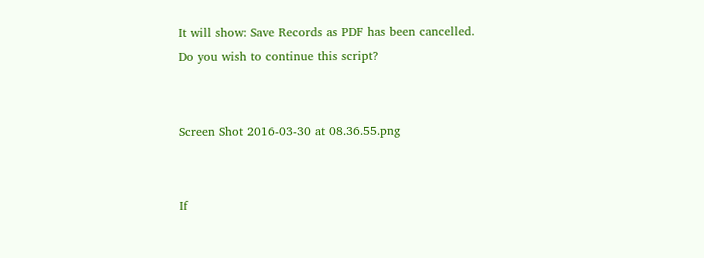It will show: Save Records as PDF has been cancelled. Do you wish to continue this script?


Screen Shot 2016-03-30 at 08.36.55.png


If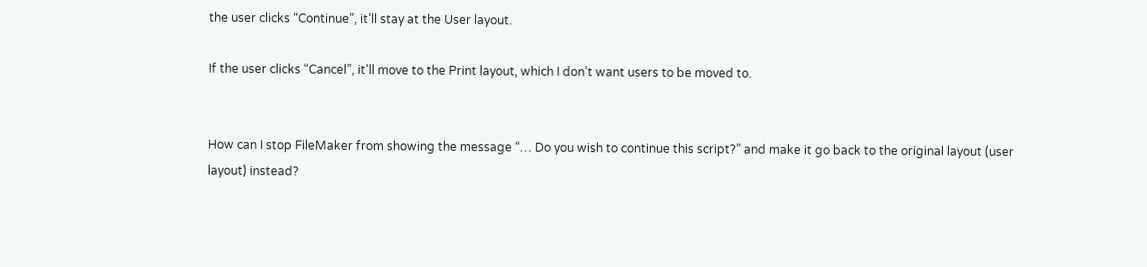the user clicks “Continue”, it’ll stay at the User layout.

If the user clicks “Cancel”, it’ll move to the Print layout, which I don’t want users to be moved to.


How can I stop FileMaker from showing the message “… Do you wish to continue this script?” and make it go back to the original layout (user layout) instead?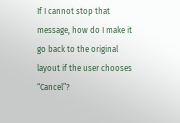If I cannot stop that message, how do I make it go back to the original layout if the user chooses “Cancel”?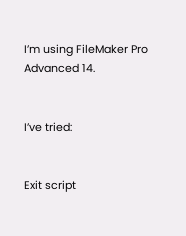I’m using FileMaker Pro Advanced 14.


I’ve tried:


Exit script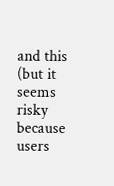and this (but it seems risky because users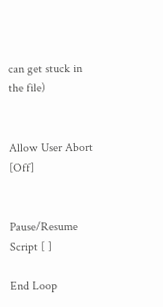can get stuck in the file)


Allow User Abort [Off]


Pause/Resume Script [ ]

End Loop